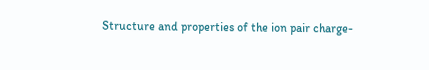Structure and properties of the ion pair charge-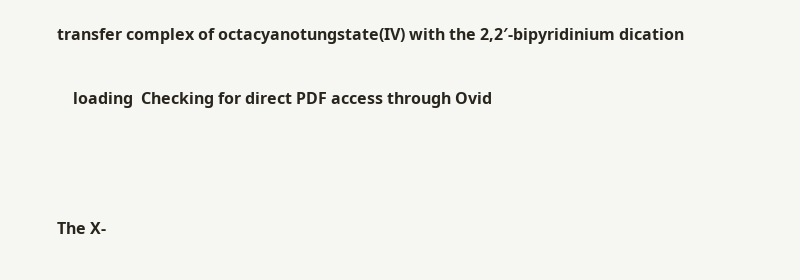transfer complex of octacyanotungstate(IV) with the 2,2′-bipyridinium dication

    loading  Checking for direct PDF access through Ovid



The X-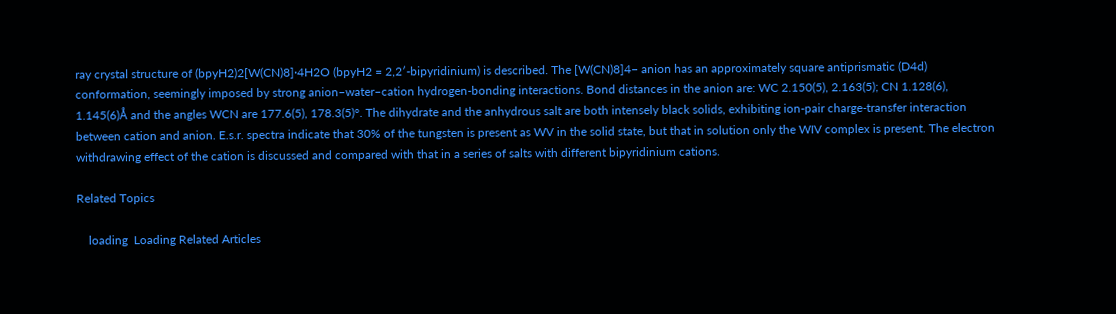ray crystal structure of (bpyH2)2[W(CN)8]·4H2O (bpyH2 = 2,2′-bipyridinium) is described. The [W(CN)8]4− anion has an approximately square antiprismatic (D4d) conformation, seemingly imposed by strong anion–water–cation hydrogen-bonding interactions. Bond distances in the anion are: WC 2.150(5), 2.163(5); CN 1.128(6), 1.145(6)Å and the angles WCN are 177.6(5), 178.3(5)°. The dihydrate and the anhydrous salt are both intensely black solids, exhibiting ion-pair charge-transfer interaction between cation and anion. E.s.r. spectra indicate that 30% of the tungsten is present as WV in the solid state, but that in solution only the WIV complex is present. The electron withdrawing effect of the cation is discussed and compared with that in a series of salts with different bipyridinium cations.

Related Topics

    loading  Loading Related Articles